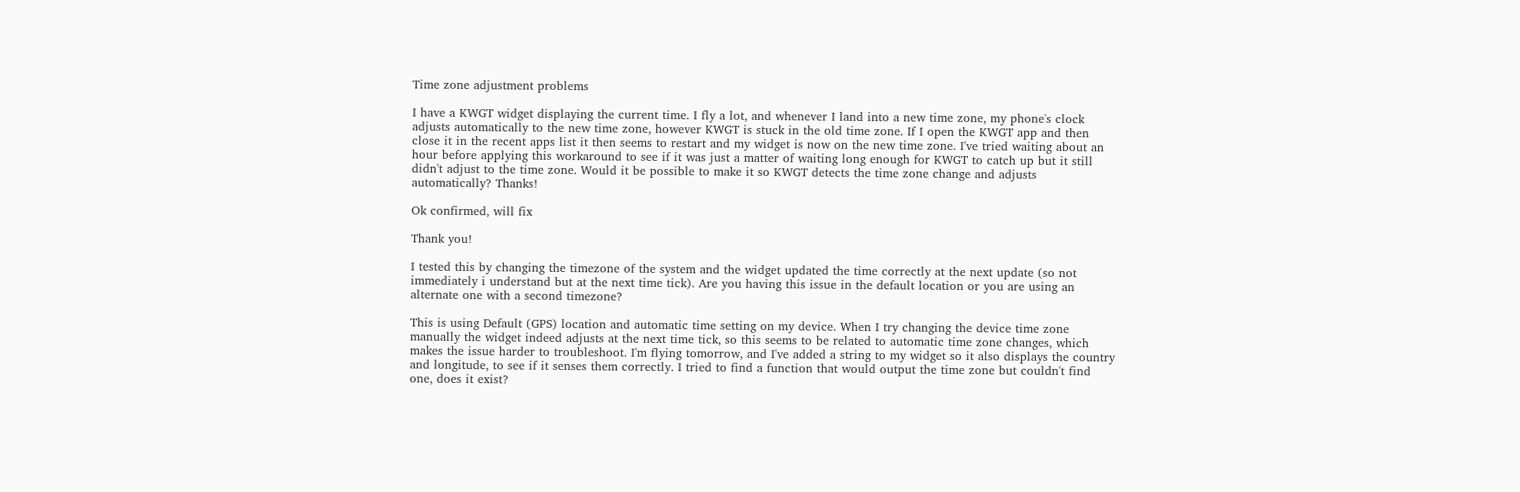Time zone adjustment problems

I have a KWGT widget displaying the current time. I fly a lot, and whenever I land into a new time zone, my phone's clock adjusts automatically to the new time zone, however KWGT is stuck in the old time zone. If I open the KWGT app and then close it in the recent apps list it then seems to restart and my widget is now on the new time zone. I've tried waiting about an hour before applying this workaround to see if it was just a matter of waiting long enough for KWGT to catch up but it still didn't adjust to the time zone. Would it be possible to make it so KWGT detects the time zone change and adjusts automatically? Thanks!

Ok confirmed, will fix

Thank you!

I tested this by changing the timezone of the system and the widget updated the time correctly at the next update (so not immediately i understand but at the next time tick). Are you having this issue in the default location or you are using an alternate one with a second timezone?

This is using Default (GPS) location and automatic time setting on my device. When I try changing the device time zone manually the widget indeed adjusts at the next time tick, so this seems to be related to automatic time zone changes, which makes the issue harder to troubleshoot. I'm flying tomorrow, and I've added a string to my widget so it also displays the country and longitude, to see if it senses them correctly. I tried to find a function that would output the time zone but couldn't find one, does it exist?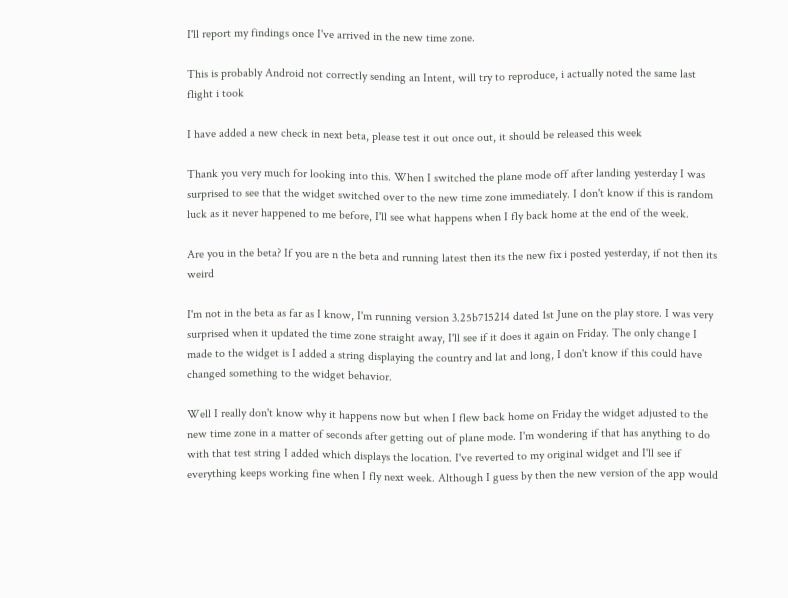I'll report my findings once I've arrived in the new time zone.

This is probably Android not correctly sending an Intent, will try to reproduce, i actually noted the same last flight i took

I have added a new check in next beta, please test it out once out, it should be released this week

Thank you very much for looking into this. When I switched the plane mode off after landing yesterday I was surprised to see that the widget switched over to the new time zone immediately. I don't know if this is random luck as it never happened to me before, I'll see what happens when I fly back home at the end of the week.

Are you in the beta? If you are n the beta and running latest then its the new fix i posted yesterday, if not then its weird

I'm not in the beta as far as I know, I'm running version 3.25b715214 dated 1st June on the play store. I was very surprised when it updated the time zone straight away, I'll see if it does it again on Friday. The only change I made to the widget is I added a string displaying the country and lat and long, I don't know if this could have changed something to the widget behavior.

Well I really don't know why it happens now but when I flew back home on Friday the widget adjusted to the new time zone in a matter of seconds after getting out of plane mode. I'm wondering if that has anything to do with that test string I added which displays the location. I've reverted to my original widget and I'll see if everything keeps working fine when I fly next week. Although I guess by then the new version of the app would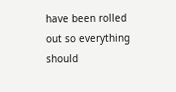have been rolled out so everything should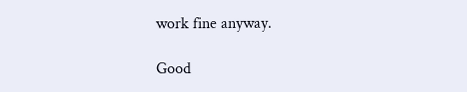work fine anyway.

Good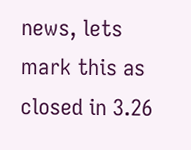news, lets mark this as closed in 3.26